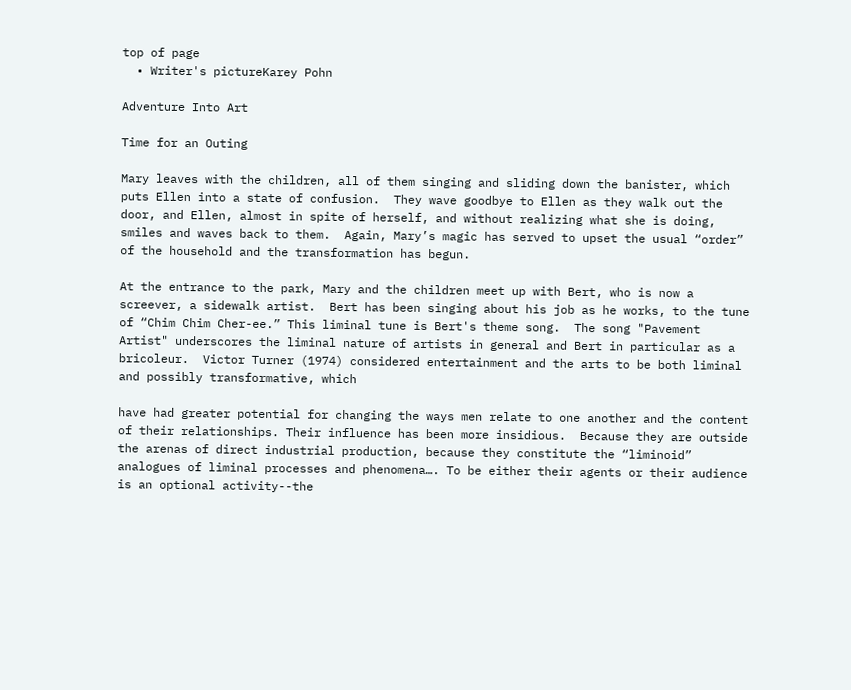top of page
  • Writer's pictureKarey Pohn

Adventure Into Art

Time for an Outing

Mary leaves with the children, all of them singing and sliding down the banister, which puts Ellen into a state of confusion.  They wave goodbye to Ellen as they walk out the door, and Ellen, almost in spite of herself, and without realizing what she is doing, smiles and waves back to them.  Again, Mary’s magic has served to upset the usual “order” of the household and the transformation has begun.

At the entrance to the park, Mary and the children meet up with Bert, who is now a screever, a sidewalk artist.  Bert has been singing about his job as he works, to the tune of “Chim Chim Cher-ee.” This liminal tune is Bert's theme song.  The song "Pavement Artist" underscores the liminal nature of artists in general and Bert in particular as a bricoleur.  Victor Turner (1974) considered entertainment and the arts to be both liminal and possibly transformative, which

have had greater potential for changing the ways men relate to one another and the content of their relationships. Their influence has been more insidious.  Because they are outside the arenas of direct industrial production, because they constitute the “liminoid” analogues of liminal processes and phenomena…. To be either their agents or their audience is an optional activity--the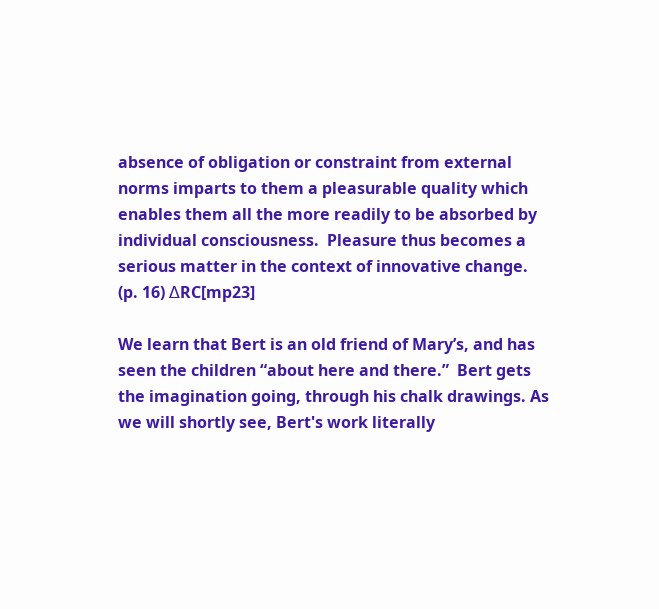absence of obligation or constraint from external norms imparts to them a pleasurable quality which enables them all the more readily to be absorbed by individual consciousness.  Pleasure thus becomes a serious matter in the context of innovative change.  (p. 16) ∆RC[mp23]

We learn that Bert is an old friend of Mary’s, and has seen the children “about here and there.”  Bert gets the imagination going, through his chalk drawings. As we will shortly see, Bert's work literally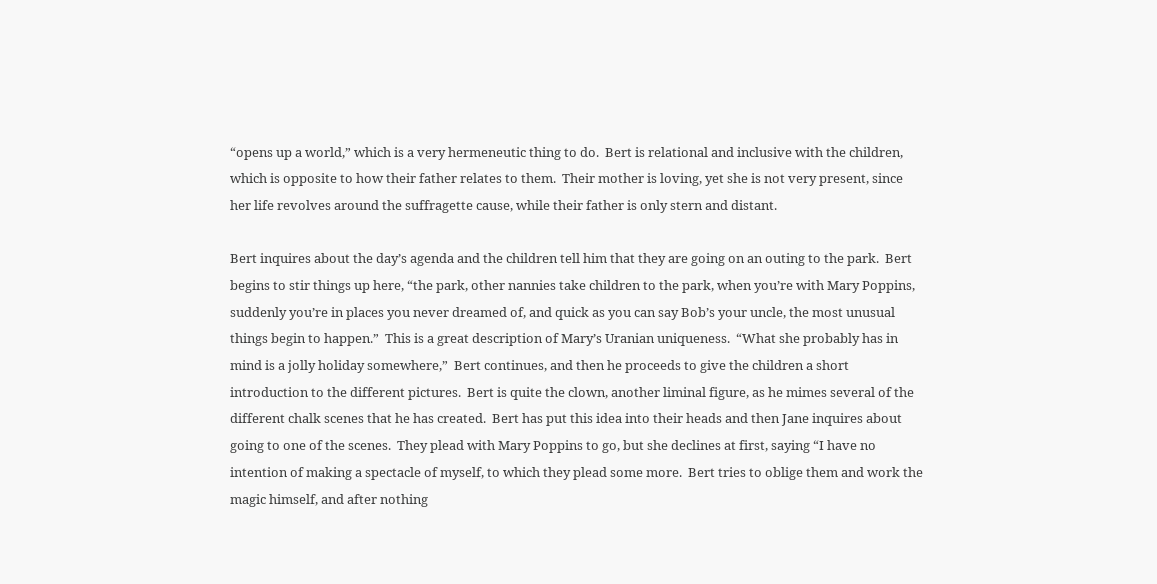“opens up a world,” which is a very hermeneutic thing to do.  Bert is relational and inclusive with the children, which is opposite to how their father relates to them.  Their mother is loving, yet she is not very present, since her life revolves around the suffragette cause, while their father is only stern and distant.

Bert inquires about the day’s agenda and the children tell him that they are going on an outing to the park.  Bert begins to stir things up here, “the park, other nannies take children to the park, when you’re with Mary Poppins, suddenly you’re in places you never dreamed of, and quick as you can say Bob’s your uncle, the most unusual things begin to happen.”  This is a great description of Mary’s Uranian uniqueness.  “What she probably has in mind is a jolly holiday somewhere,”  Bert continues, and then he proceeds to give the children a short introduction to the different pictures.  Bert is quite the clown, another liminal figure, as he mimes several of the different chalk scenes that he has created.  Bert has put this idea into their heads and then Jane inquires about going to one of the scenes.  They plead with Mary Poppins to go, but she declines at first, saying “I have no intention of making a spectacle of myself, to which they plead some more.  Bert tries to oblige them and work the magic himself, and after nothing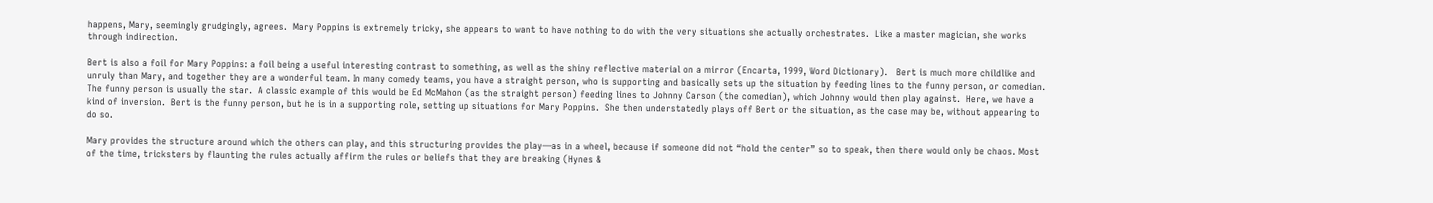happens, Mary, seemingly grudgingly, agrees.  Mary Poppins is extremely tricky, she appears to want to have nothing to do with the very situations she actually orchestrates.  Like a master magician, she works through indirection.

Bert is also a foil for Mary Poppins: a foil being a useful interesting contrast to something, as well as the shiny reflective material on a mirror (Encarta, 1999, Word Dictionary).   Bert is much more childlike and unruly than Mary, and together they are a wonderful team. In many comedy teams, you have a straight person, who is supporting and basically sets up the situation by feeding lines to the funny person, or comedian.  The funny person is usually the star.  A classic example of this would be Ed McMahon (as the straight person) feeding lines to Johnny Carson (the comedian), which Johnny would then play against.  Here, we have a kind of inversion.  Bert is the funny person, but he is in a supporting role, setting up situations for Mary Poppins.  She then understatedly plays off Bert or the situation, as the case may be, without appearing to do so.

Mary provides the structure around which the others can play, and this structuring provides the play—as in a wheel, because if someone did not “hold the center” so to speak, then there would only be chaos. Most of the time, tricksters by flaunting the rules actually affirm the rules or beliefs that they are breaking (Hynes &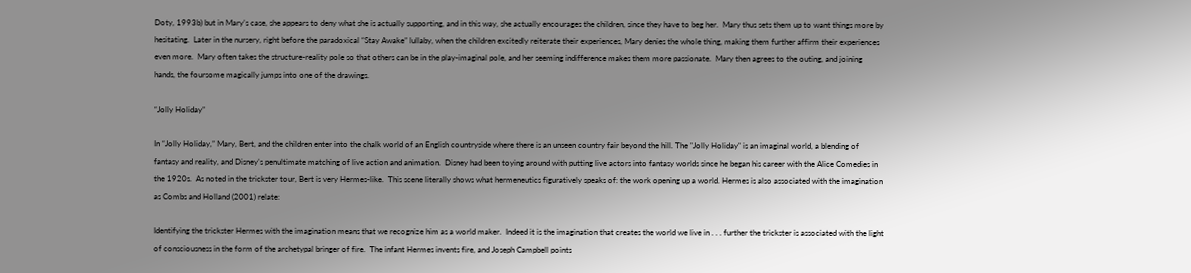Doty, 1993b) but in Mary’s case, she appears to deny what she is actually supporting, and in this way, she actually encourages the children, since they have to beg her.  Mary thus sets them up to want things more by hesitating.  Later in the nursery, right before the paradoxical “Stay Awake” lullaby, when the children excitedly reiterate their experiences, Mary denies the whole thing, making them further affirm their experiences even more.  Mary often takes the structure-reality pole so that others can be in the play-imaginal pole, and her seeming indifference makes them more passionate.  Mary then agrees to the outing, and joining hands, the foursome magically jumps into one of the drawings.

“Jolly Holiday”

In “Jolly Holiday,” Mary, Bert, and the children enter into the chalk world of an English countryside where there is an unseen country fair beyond the hill. The "Jolly Holiday" is an imaginal world, a blending of fantasy and reality, and Disney’s penultimate matching of live action and animation.  Disney had been toying around with putting live actors into fantasy worlds since he began his career with the Alice Comedies in the 1920s.  As noted in the trickster tour, Bert is very Hermes-like.  This scene literally shows what hermeneutics figuratively speaks of: the work opening up a world. Hermes is also associated with the imagination as Combs and Holland (2001) relate:

Identifying the trickster Hermes with the imagination means that we recognize him as a world maker.  Indeed it is the imagination that creates the world we live in . . . further the trickster is associated with the light of consciousness in the form of the archetypal bringer of fire.  The infant Hermes invents fire, and Joseph Campbell points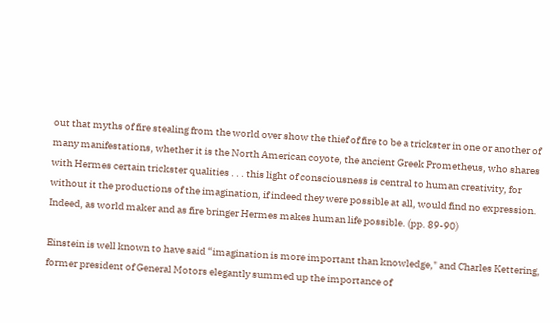out that myths of fire stealing from the world over show the thief of fire to be a trickster in one or another of many manifestations, whether it is the North American coyote, the ancient Greek Prometheus, who shares with Hermes certain trickster qualities . . . this light of consciousness is central to human creativity, for without it the productions of the imagination, if indeed they were possible at all, would find no expression.  Indeed, as world maker and as fire bringer Hermes makes human life possible. (pp. 89-90)

Einstein is well known to have said “imagination is more important than knowledge," and Charles Kettering, former president of General Motors elegantly summed up the importance of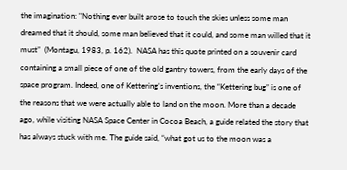the imagination: "Nothing ever built arose to touch the skies unless some man dreamed that it should, some man believed that it could, and some man willed that it must”  (Montagu, 1983, p. 162).  NASA has this quote printed on a souvenir card containing a small piece of one of the old gantry towers, from the early days of the space program. Indeed, one of Kettering’s inventions, the “Kettering bug” is one of the reasons that we were actually able to land on the moon. More than a decade ago, while visiting NASA Space Center in Cocoa Beach, a guide related the story that has always stuck with me. The guide said, “what got us to the moon was a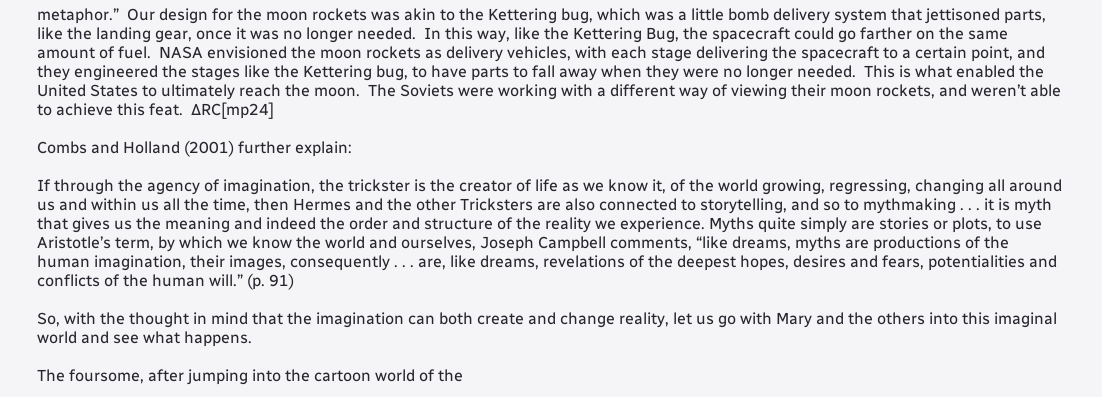metaphor.”  Our design for the moon rockets was akin to the Kettering bug, which was a little bomb delivery system that jettisoned parts, like the landing gear, once it was no longer needed.  In this way, like the Kettering Bug, the spacecraft could go farther on the same amount of fuel.  NASA envisioned the moon rockets as delivery vehicles, with each stage delivering the spacecraft to a certain point, and they engineered the stages like the Kettering bug, to have parts to fall away when they were no longer needed.  This is what enabled the United States to ultimately reach the moon.  The Soviets were working with a different way of viewing their moon rockets, and weren’t able to achieve this feat.  ∆RC[mp24]

Combs and Holland (2001) further explain:

If through the agency of imagination, the trickster is the creator of life as we know it, of the world growing, regressing, changing all around us and within us all the time, then Hermes and the other Tricksters are also connected to storytelling, and so to mythmaking . . . it is myth that gives us the meaning and indeed the order and structure of the reality we experience. Myths quite simply are stories or plots, to use Aristotle’s term, by which we know the world and ourselves, Joseph Campbell comments, “like dreams, myths are productions of the human imagination, their images, consequently . . . are, like dreams, revelations of the deepest hopes, desires and fears, potentialities and conflicts of the human will.” (p. 91)

So, with the thought in mind that the imagination can both create and change reality, let us go with Mary and the others into this imaginal world and see what happens.

The foursome, after jumping into the cartoon world of the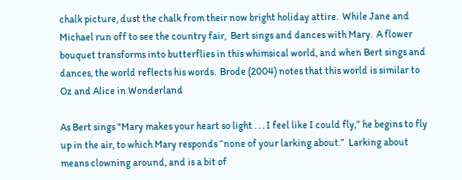chalk picture, dust the chalk from their now bright holiday attire.  While Jane and Michael run off to see the country fair,  Bert sings and dances with Mary.  A flower bouquet transforms into butterflies in this whimsical world, and when Bert sings and dances, the world reflects his words.  Brode (2004) notes that this world is similar to Oz and Alice in Wonderland

As Bert sings "Mary makes your heart so light . . . I feel like I could fly,” he begins to fly up in the air, to which Mary responds “none of your larking about.”  Larking about means clowning around, and is a bit of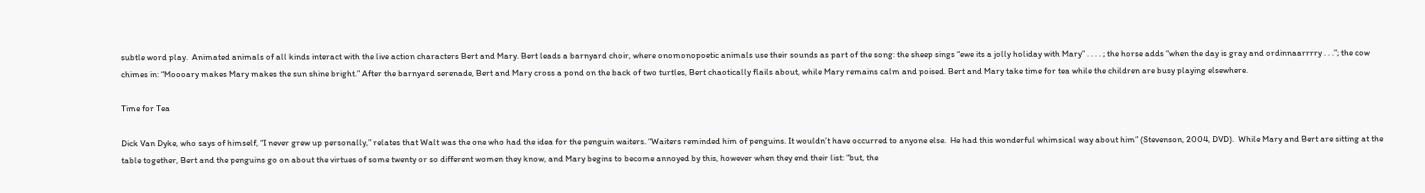subtle word play.  Animated animals of all kinds interact with the live action characters Bert and Mary. Bert leads a barnyard choir, where onomonopoetic animals use their sounds as part of the song: the sheep sings “ewe its a jolly holiday with Mary” . . . . ; the horse adds “when the day is gray and ordinnaarrrry . . .”; the cow chimes in: “Moooary makes Mary makes the sun shine bright.” After the barnyard serenade, Bert and Mary cross a pond on the back of two turtles, Bert chaotically flails about, while Mary remains calm and poised. Bert and Mary take time for tea while the children are busy playing elsewhere.

Time for Tea

Dick Van Dyke, who says of himself, “I never grew up personally,” relates that Walt was the one who had the idea for the penguin waiters. “Waiters reminded him of penguins. It wouldn’t have occurred to anyone else.  He had this wonderful whimsical way about him” (Stevenson, 2004, DVD).  While Mary and Bert are sitting at the table together, Bert and the penguins go on about the virtues of some twenty or so different women they know, and Mary begins to become annoyed by this, however when they end their list: “but, the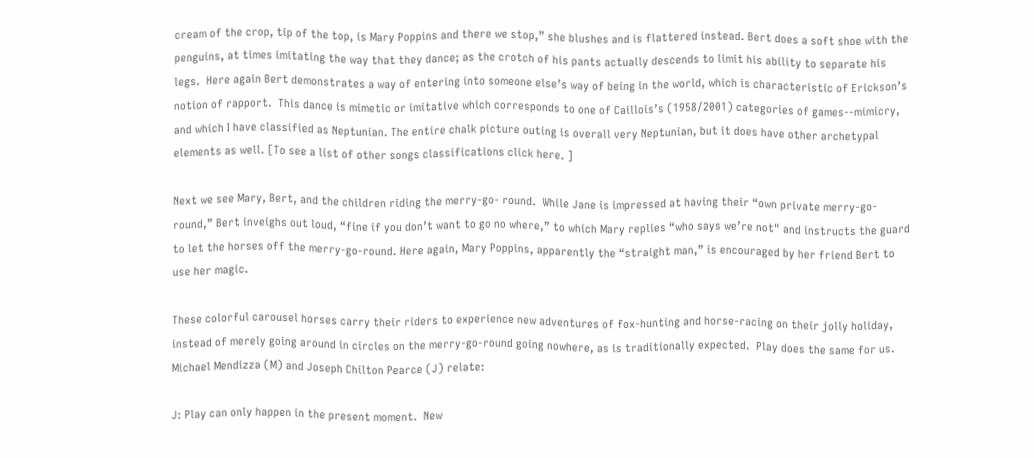cream of the crop, tip of the top, is Mary Poppins and there we stop,” she blushes and is flattered instead. Bert does a soft shoe with the penguins, at times imitating the way that they dance; as the crotch of his pants actually descends to limit his ability to separate his legs.  Here again Bert demonstrates a way of entering into someone else’s way of being in the world, which is characteristic of Erickson’s notion of rapport.  This dance is mimetic or imitative which corresponds to one of Caillois’s (1958/2001) categories of games--mimicry, and which I have classified as Neptunian. The entire chalk picture outing is overall very Neptunian, but it does have other archetypal elements as well. [To see a list of other songs classifications click here. ]

Next we see Mary, Bert, and the children riding the merry-go- round.  While Jane is impressed at having their “own private merry-go-round,” Bert inveighs out loud, “fine if you don’t want to go no where,” to which Mary replies “who says we’re not" and instructs the guard to let the horses off the merry-go-round. Here again, Mary Poppins, apparently the “straight man,” is encouraged by her friend Bert to use her magic.

These colorful carousel horses carry their riders to experience new adventures of fox-hunting and horse-racing on their jolly holiday, instead of merely going around in circles on the merry-go-round going nowhere, as is traditionally expected.  Play does the same for us.  Michael Mendizza (M) and Joseph Chilton Pearce (J) relate:

J: Play can only happen in the present moment.  New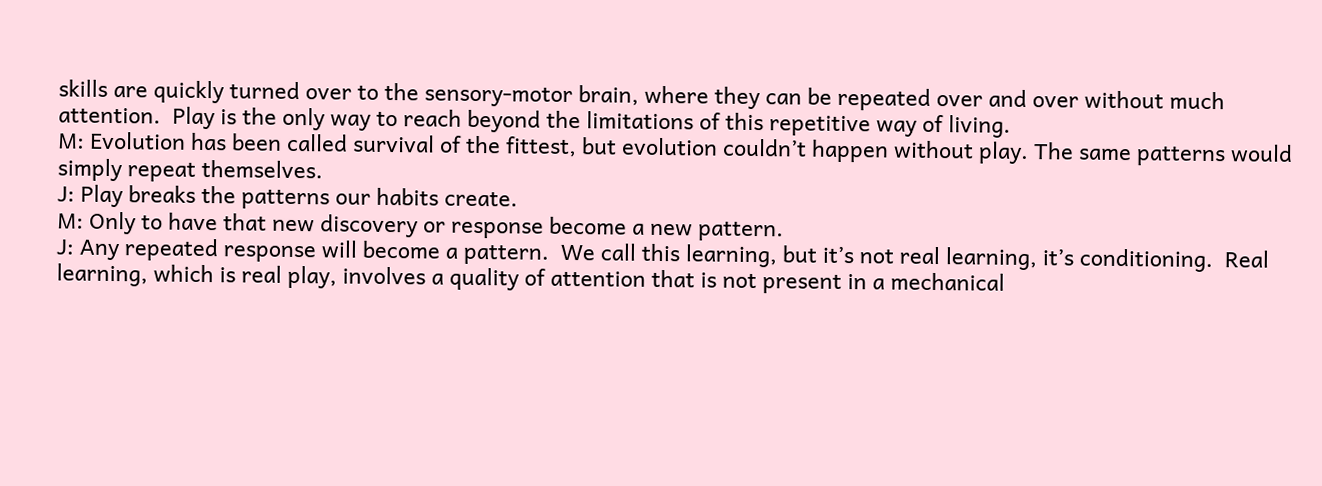skills are quickly turned over to the sensory-motor brain, where they can be repeated over and over without much attention.  Play is the only way to reach beyond the limitations of this repetitive way of living.
M: Evolution has been called survival of the fittest, but evolution couldn’t happen without play. The same patterns would simply repeat themselves.
J: Play breaks the patterns our habits create.
M: Only to have that new discovery or response become a new pattern.
J: Any repeated response will become a pattern.  We call this learning, but it’s not real learning, it’s conditioning.  Real learning, which is real play, involves a quality of attention that is not present in a mechanical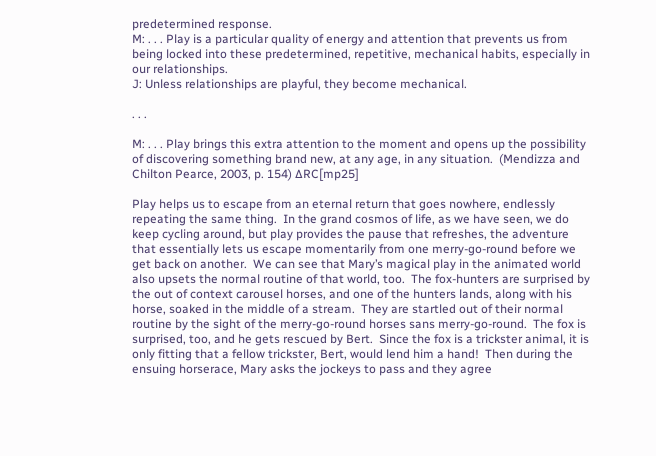predetermined response.
M: . . . Play is a particular quality of energy and attention that prevents us from being locked into these predetermined, repetitive, mechanical habits, especially in our relationships.
J: Unless relationships are playful, they become mechanical.

. . .

M: . . . Play brings this extra attention to the moment and opens up the possibility of discovering something brand new, at any age, in any situation.  (Mendizza and Chilton Pearce, 2003, p. 154) ∆RC[mp25]

Play helps us to escape from an eternal return that goes nowhere, endlessly repeating the same thing.  In the grand cosmos of life, as we have seen, we do keep cycling around, but play provides the pause that refreshes, the adventure that essentially lets us escape momentarily from one merry-go-round before we get back on another.  We can see that Mary’s magical play in the animated world also upsets the normal routine of that world, too.  The fox-hunters are surprised by the out of context carousel horses, and one of the hunters lands, along with his horse, soaked in the middle of a stream.  They are startled out of their normal routine by the sight of the merry-go-round horses sans merry-go-round.  The fox is surprised, too, and he gets rescued by Bert.  Since the fox is a trickster animal, it is only fitting that a fellow trickster, Bert, would lend him a hand!  Then during the ensuing horserace, Mary asks the jockeys to pass and they agree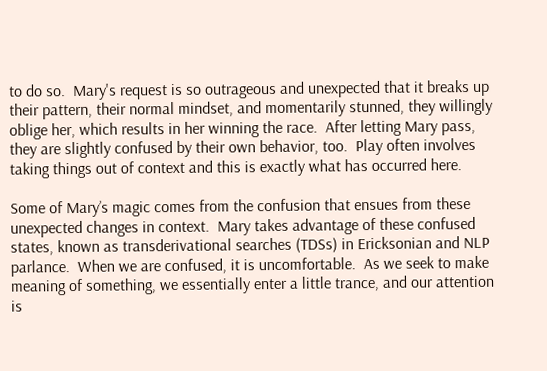to do so.  Mary's request is so outrageous and unexpected that it breaks up their pattern, their normal mindset, and momentarily stunned, they willingly oblige her, which results in her winning the race.  After letting Mary pass, they are slightly confused by their own behavior, too.  Play often involves taking things out of context and this is exactly what has occurred here.

Some of Mary’s magic comes from the confusion that ensues from these unexpected changes in context.  Mary takes advantage of these confused states, known as transderivational searches (TDSs) in Ericksonian and NLP parlance.  When we are confused, it is uncomfortable.  As we seek to make meaning of something, we essentially enter a little trance, and our attention is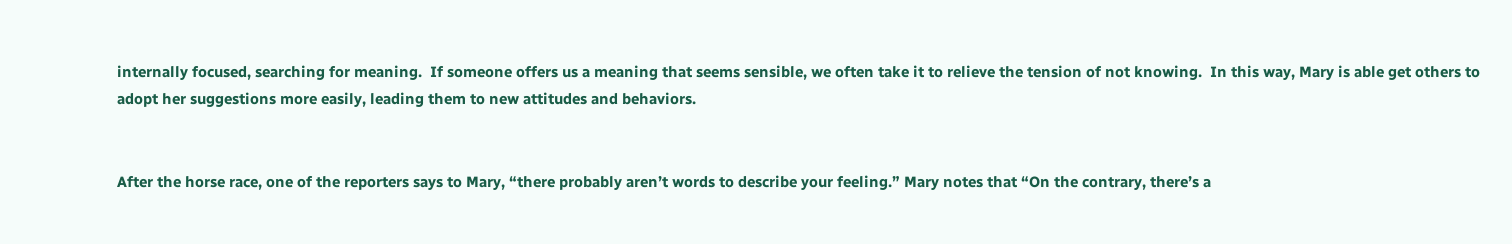internally focused, searching for meaning.  If someone offers us a meaning that seems sensible, we often take it to relieve the tension of not knowing.  In this way, Mary is able get others to adopt her suggestions more easily, leading them to new attitudes and behaviors.


After the horse race, one of the reporters says to Mary, “there probably aren’t words to describe your feeling.” Mary notes that “On the contrary, there’s a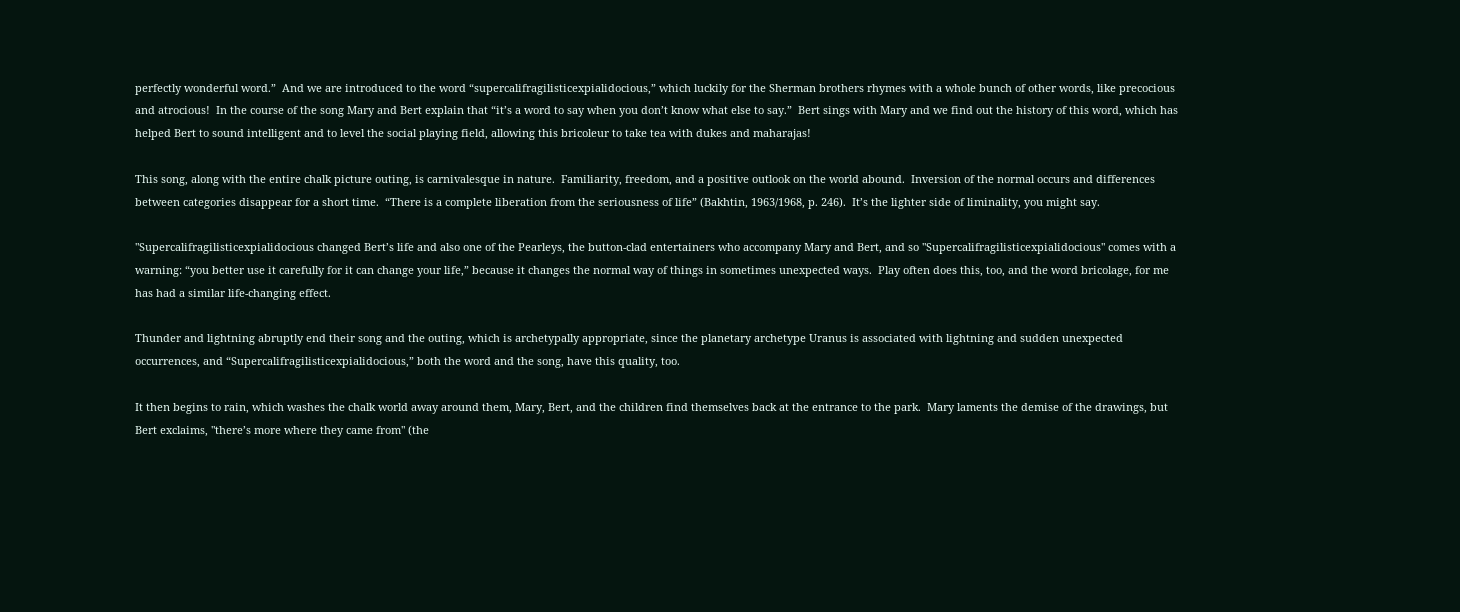perfectly wonderful word.”  And we are introduced to the word “supercalifragilisticexpialidocious,” which luckily for the Sherman brothers rhymes with a whole bunch of other words, like precocious and atrocious!  In the course of the song Mary and Bert explain that “it’s a word to say when you don’t know what else to say.”  Bert sings with Mary and we find out the history of this word, which has helped Bert to sound intelligent and to level the social playing field, allowing this bricoleur to take tea with dukes and maharajas!

This song, along with the entire chalk picture outing, is carnivalesque in nature.  Familiarity, freedom, and a positive outlook on the world abound.  Inversion of the normal occurs and differences between categories disappear for a short time.  “There is a complete liberation from the seriousness of life” (Bakhtin, 1963/1968, p. 246).  It’s the lighter side of liminality, you might say.

"Supercalifragilisticexpialidocious changed Bert’s life and also one of the Pearleys, the button-clad entertainers who accompany Mary and Bert, and so "Supercalifragilisticexpialidocious" comes with a warning: “you better use it carefully for it can change your life,” because it changes the normal way of things in sometimes unexpected ways.  Play often does this, too, and the word bricolage, for me has had a similar life-changing effect.

Thunder and lightning abruptly end their song and the outing, which is archetypally appropriate, since the planetary archetype Uranus is associated with lightning and sudden unexpected occurrences, and “Supercalifragilisticexpialidocious,” both the word and the song, have this quality, too.

It then begins to rain, which washes the chalk world away around them, Mary, Bert, and the children find themselves back at the entrance to the park.  Mary laments the demise of the drawings, but Bert exclaims, "there’s more where they came from" (the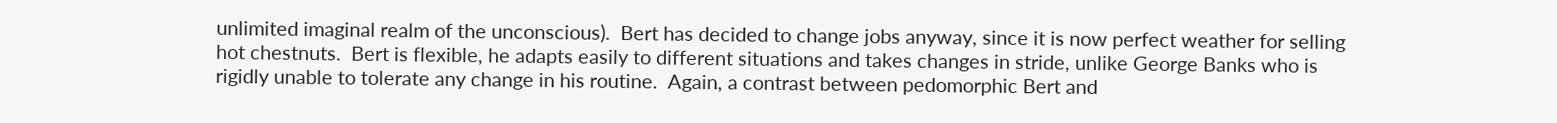unlimited imaginal realm of the unconscious).  Bert has decided to change jobs anyway, since it is now perfect weather for selling hot chestnuts.  Bert is flexible, he adapts easily to different situations and takes changes in stride, unlike George Banks who is rigidly unable to tolerate any change in his routine.  Again, a contrast between pedomorphic Bert and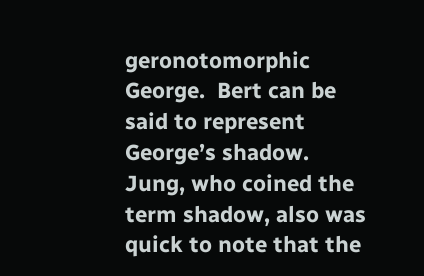geronotomorphic George.  Bert can be said to represent George’s shadow. Jung, who coined the term shadow, also was quick to note that the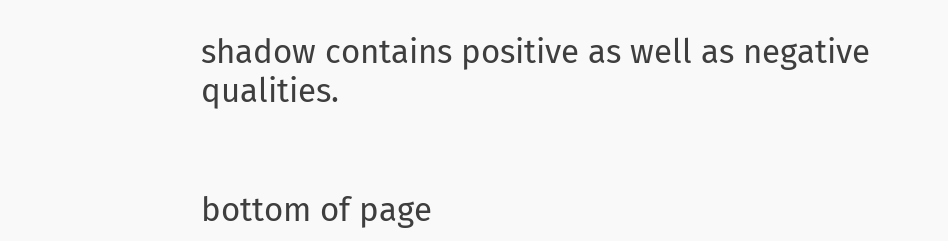shadow contains positive as well as negative qualities.


bottom of page